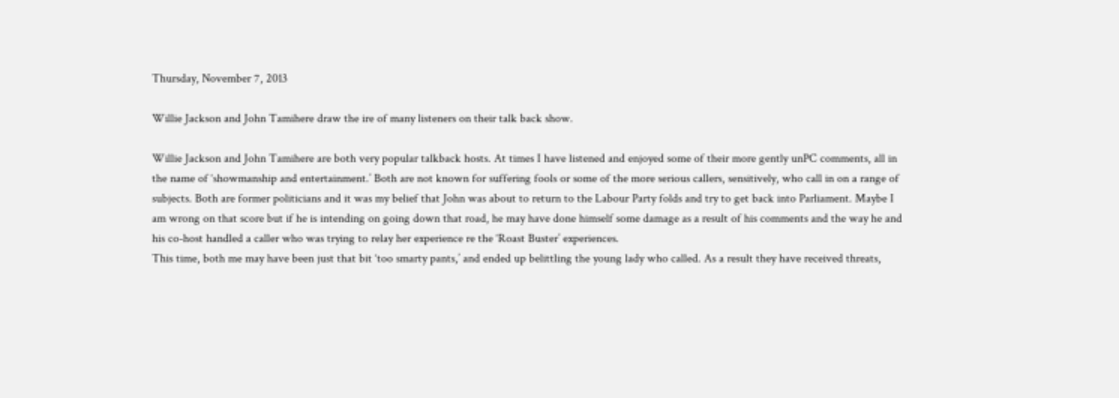Thursday, November 7, 2013

Willie Jackson and John Tamihere draw the ire of many listeners on their talk back show.

Willie Jackson and John Tamihere are both very popular talkback hosts. At times I have listened and enjoyed some of their more gently unPC comments, all in the name of ‘showmanship and entertainment.’ Both are not known for suffering fools or some of the more serious callers, sensitively, who call in on a range of subjects. Both are former politicians and it was my belief that John was about to return to the Labour Party folds and try to get back into Parliament. Maybe I am wrong on that score but if he is intending on going down that road, he may have done himself some damage as a result of his comments and the way he and his co-host handled a caller who was trying to relay her experience re the ‘Roast Buster’ experiences.
This time, both me may have been just that bit ‘too smarty pants,’ and ended up belittling the young lady who called. As a result they have received threats,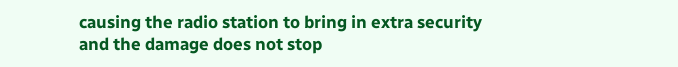causing the radio station to bring in extra security and the damage does not stop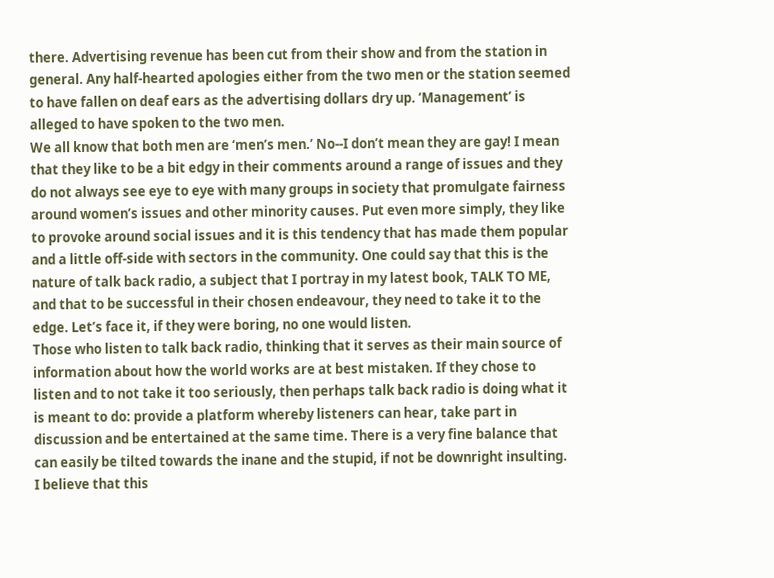there. Advertising revenue has been cut from their show and from the station in general. Any half-hearted apologies either from the two men or the station seemed to have fallen on deaf ears as the advertising dollars dry up. ‘Management’ is alleged to have spoken to the two men.
We all know that both men are ‘men’s men.’ No--I don’t mean they are gay! I mean that they like to be a bit edgy in their comments around a range of issues and they do not always see eye to eye with many groups in society that promulgate fairness around women’s issues and other minority causes. Put even more simply, they like to provoke around social issues and it is this tendency that has made them popular and a little off-side with sectors in the community. One could say that this is the nature of talk back radio, a subject that I portray in my latest book, TALK TO ME, and that to be successful in their chosen endeavour, they need to take it to the edge. Let’s face it, if they were boring, no one would listen.
Those who listen to talk back radio, thinking that it serves as their main source of information about how the world works are at best mistaken. If they chose to listen and to not take it too seriously, then perhaps talk back radio is doing what it is meant to do: provide a platform whereby listeners can hear, take part in discussion and be entertained at the same time. There is a very fine balance that can easily be tilted towards the inane and the stupid, if not be downright insulting.
I believe that this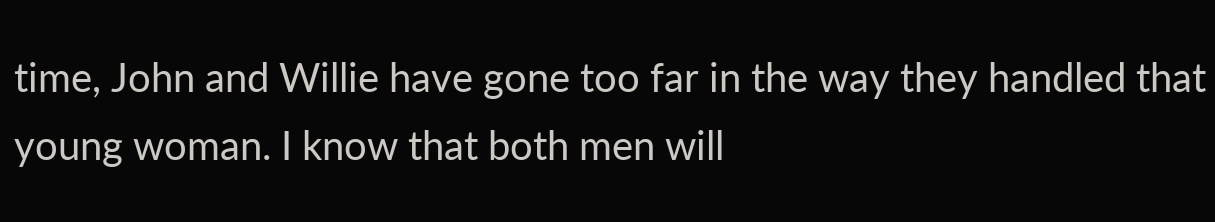time, John and Willie have gone too far in the way they handled that young woman. I know that both men will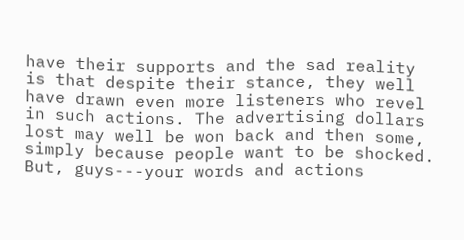have their supports and the sad reality is that despite their stance, they well have drawn even more listeners who revel in such actions. The advertising dollars lost may well be won back and then some, simply because people want to be shocked.
But, guys---your words and actions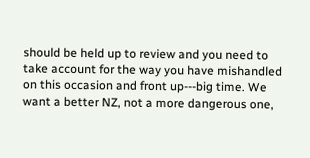should be held up to review and you need to take account for the way you have mishandled on this occasion and front up---big time. We want a better NZ, not a more dangerous one,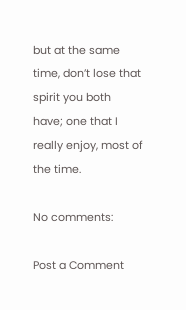but at the same time, don’t lose that spirit you both have; one that I really enjoy, most of the time.

No comments:

Post a Comment